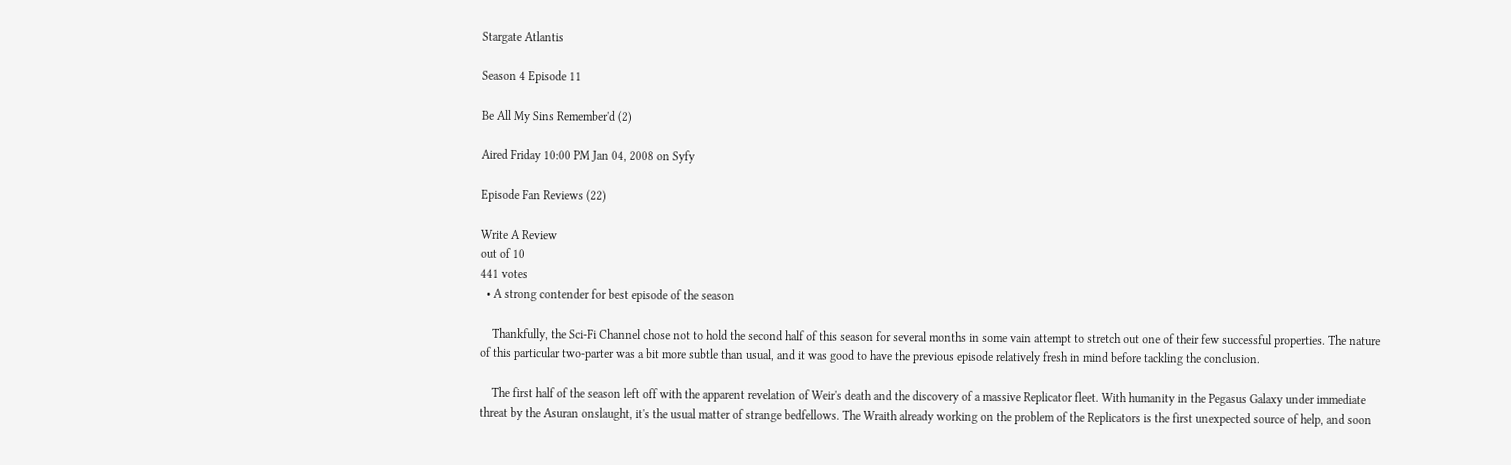Stargate Atlantis

Season 4 Episode 11

Be All My Sins Remember'd (2)

Aired Friday 10:00 PM Jan 04, 2008 on Syfy

Episode Fan Reviews (22)

Write A Review
out of 10
441 votes
  • A strong contender for best episode of the season

    Thankfully, the Sci-Fi Channel chose not to hold the second half of this season for several months in some vain attempt to stretch out one of their few successful properties. The nature of this particular two-parter was a bit more subtle than usual, and it was good to have the previous episode relatively fresh in mind before tackling the conclusion.

    The first half of the season left off with the apparent revelation of Weir's death and the discovery of a massive Replicator fleet. With humanity in the Pegasus Galaxy under immediate threat by the Asuran onslaught, it's the usual matter of strange bedfellows. The Wraith already working on the problem of the Replicators is the first unexpected source of help, and soon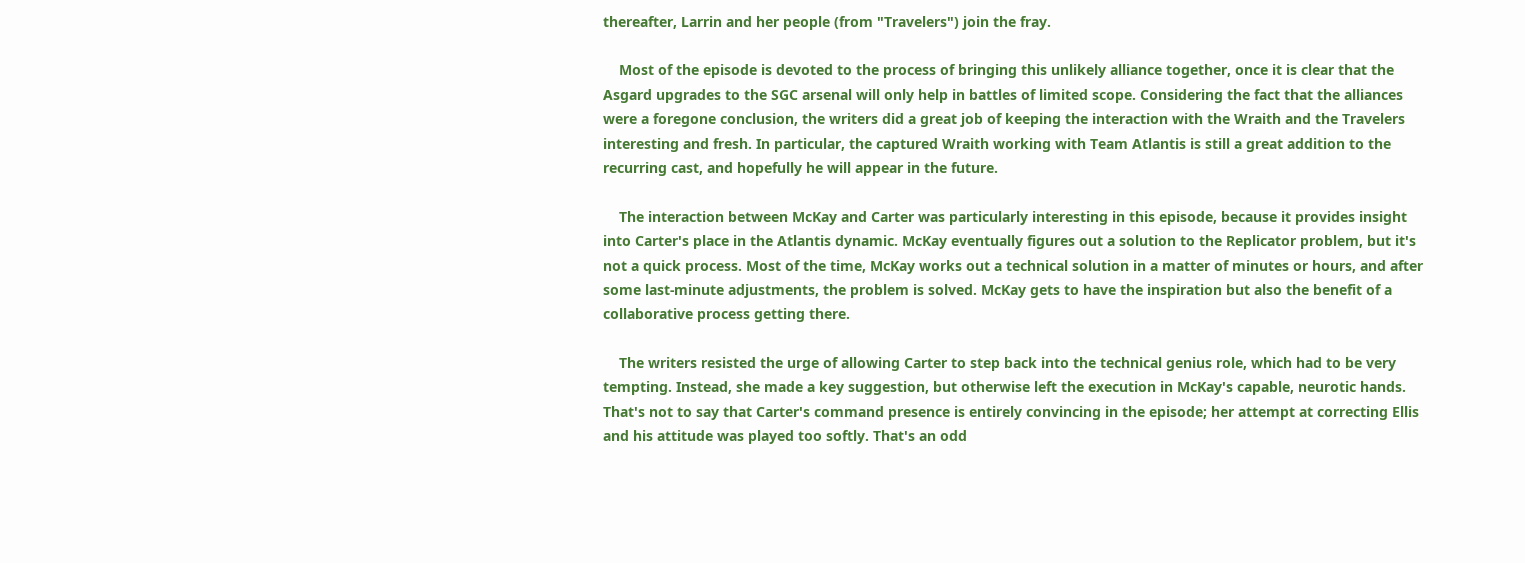thereafter, Larrin and her people (from "Travelers") join the fray.

    Most of the episode is devoted to the process of bringing this unlikely alliance together, once it is clear that the Asgard upgrades to the SGC arsenal will only help in battles of limited scope. Considering the fact that the alliances were a foregone conclusion, the writers did a great job of keeping the interaction with the Wraith and the Travelers interesting and fresh. In particular, the captured Wraith working with Team Atlantis is still a great addition to the recurring cast, and hopefully he will appear in the future.

    The interaction between McKay and Carter was particularly interesting in this episode, because it provides insight into Carter's place in the Atlantis dynamic. McKay eventually figures out a solution to the Replicator problem, but it's not a quick process. Most of the time, McKay works out a technical solution in a matter of minutes or hours, and after some last-minute adjustments, the problem is solved. McKay gets to have the inspiration but also the benefit of a collaborative process getting there.

    The writers resisted the urge of allowing Carter to step back into the technical genius role, which had to be very tempting. Instead, she made a key suggestion, but otherwise left the execution in McKay's capable, neurotic hands. That's not to say that Carter's command presence is entirely convincing in the episode; her attempt at correcting Ellis and his attitude was played too softly. That's an odd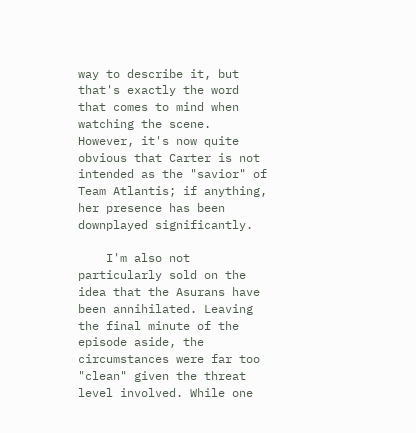way to describe it, but that's exactly the word that comes to mind when watching the scene. However, it's now quite obvious that Carter is not intended as the "savior" of Team Atlantis; if anything, her presence has been downplayed significantly.

    I'm also not particularly sold on the idea that the Asurans have been annihilated. Leaving the final minute of the episode aside, the circumstances were far too "clean" given the threat level involved. While one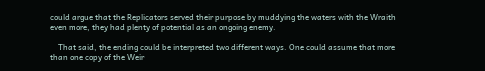could argue that the Replicators served their purpose by muddying the waters with the Wraith even more, they had plenty of potential as an ongoing enemy.

    That said, the ending could be interpreted two different ways. One could assume that more than one copy of the Weir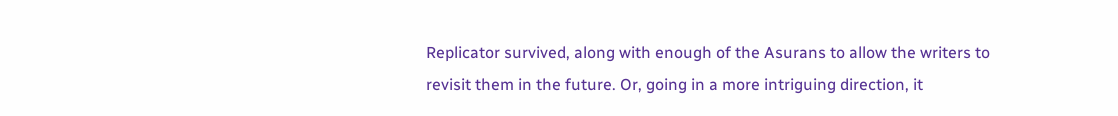Replicator survived, along with enough of the Asurans to allow the writers to revisit them in the future. Or, going in a more intriguing direction, it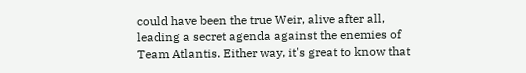could have been the true Weir, alive after all, leading a secret agenda against the enemies of Team Atlantis. Either way, it's great to know that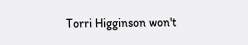Torri Higginson won't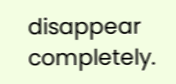disappear completely.